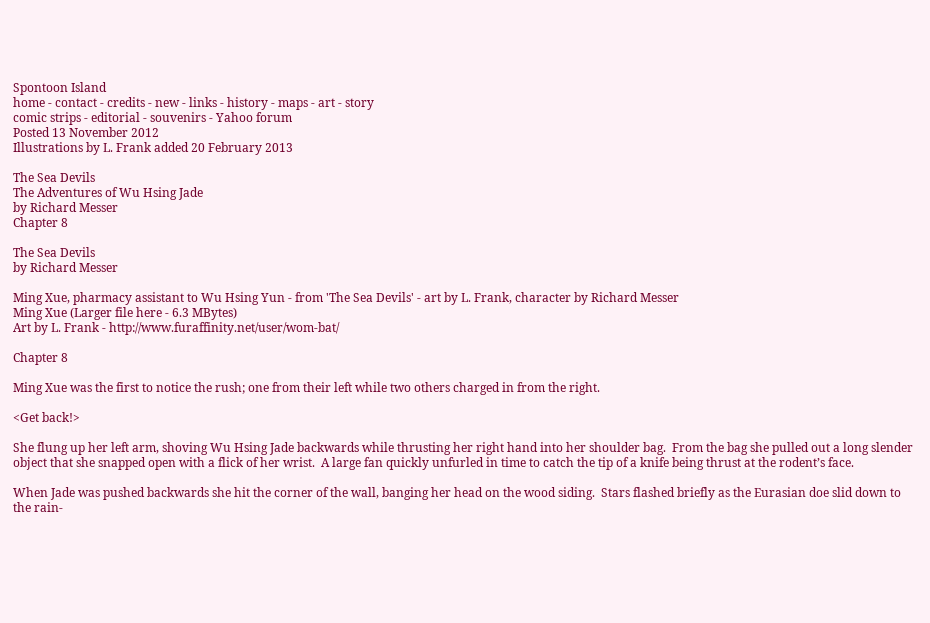Spontoon Island
home - contact - credits - new - links - history - maps - art - story
comic strips - editorial - souvenirs - Yahoo forum
Posted 13 November 2012
Illustrations by L. Frank added 20 February 2013

The Sea Devils
The Adventures of Wu Hsing Jade
by Richard Messer
Chapter 8

The Sea Devils
by Richard Messer

Ming Xue, pharmacy assistant to Wu Hsing Yun - from 'The Sea Devils' - art by L. Frank, character by Richard Messer
Ming Xue (Larger file here - 6.3 MBytes)
Art by L. Frank - http://www.furaffinity.net/user/wom-bat/

Chapter 8

Ming Xue was the first to notice the rush; one from their left while two others charged in from the right.

<Get back!>

She flung up her left arm, shoving Wu Hsing Jade backwards while thrusting her right hand into her shoulder bag.  From the bag she pulled out a long slender object that she snapped open with a flick of her wrist.  A large fan quickly unfurled in time to catch the tip of a knife being thrust at the rodent’s face.

When Jade was pushed backwards she hit the corner of the wall, banging her head on the wood siding.  Stars flashed briefly as the Eurasian doe slid down to the rain-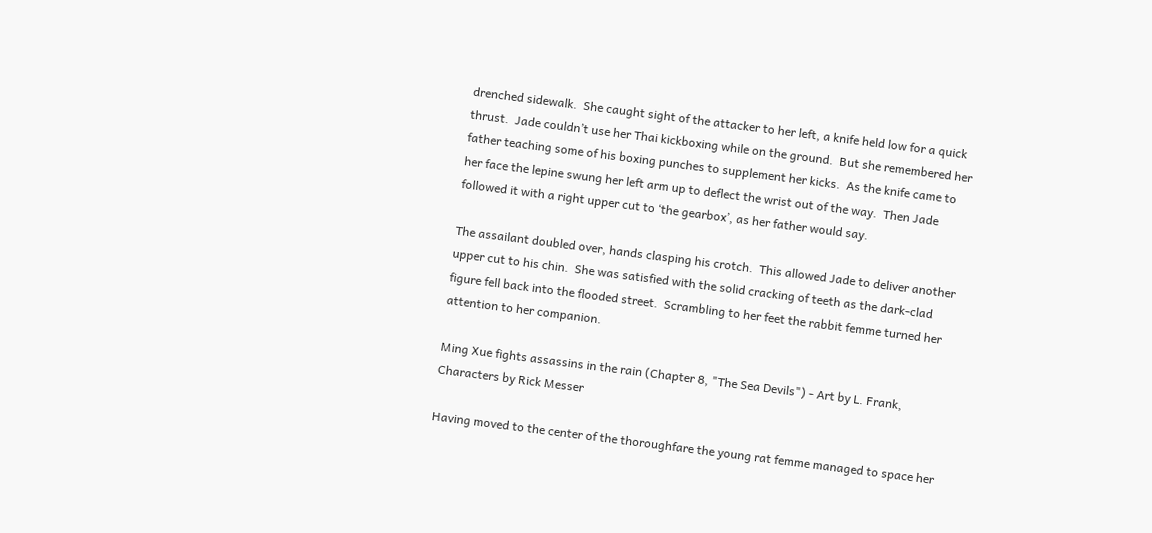drenched sidewalk.  She caught sight of the attacker to her left, a knife held low for a quick thrust.  Jade couldn’t use her Thai kickboxing while on the ground.  But she remembered her father teaching some of his boxing punches to supplement her kicks.  As the knife came to her face the lepine swung her left arm up to deflect the wrist out of the way.  Then Jade followed it with a right upper cut to ‘the gearbox’, as her father would say.

The assailant doubled over, hands clasping his crotch.  This allowed Jade to deliver another upper cut to his chin.  She was satisfied with the solid cracking of teeth as the dark-clad figure fell back into the flooded street.  Scrambling to her feet the rabbit femme turned her attention to her companion.

Ming Xue fights assassins in the rain (Chapter 8, "The Sea Devils") - Art by L. Frank, Characters by Rick Messer

Having moved to the center of the thoroughfare the young rat femme managed to space her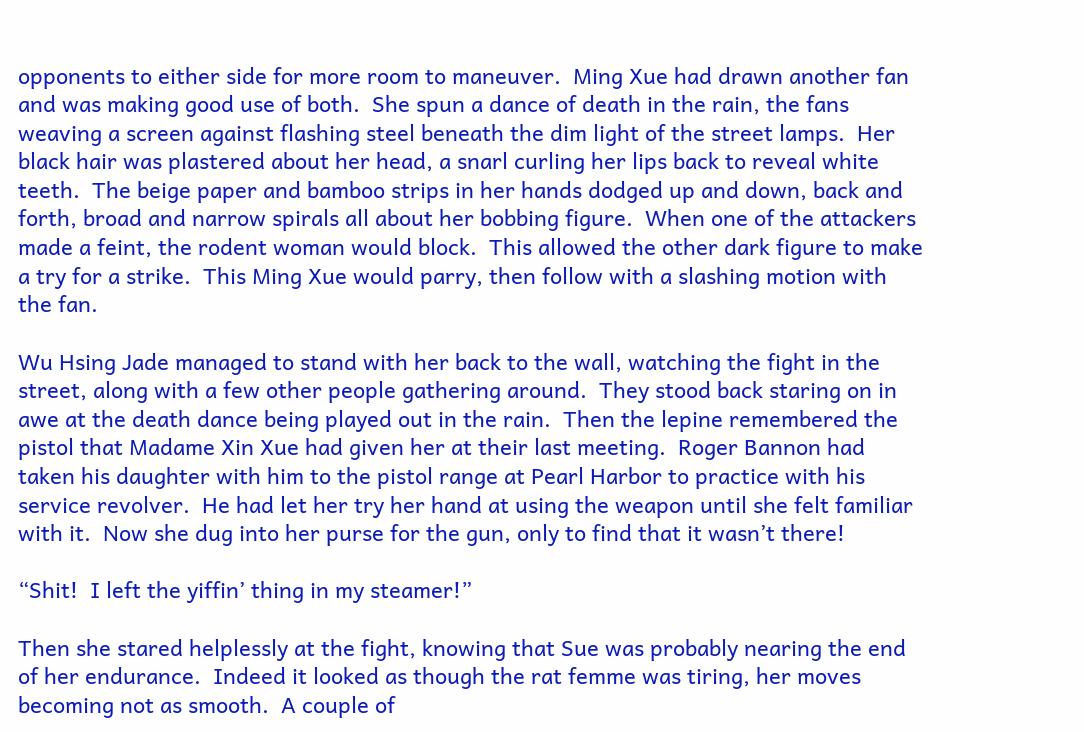opponents to either side for more room to maneuver.  Ming Xue had drawn another fan and was making good use of both.  She spun a dance of death in the rain, the fans weaving a screen against flashing steel beneath the dim light of the street lamps.  Her black hair was plastered about her head, a snarl curling her lips back to reveal white teeth.  The beige paper and bamboo strips in her hands dodged up and down, back and forth, broad and narrow spirals all about her bobbing figure.  When one of the attackers made a feint, the rodent woman would block.  This allowed the other dark figure to make a try for a strike.  This Ming Xue would parry, then follow with a slashing motion with the fan.

Wu Hsing Jade managed to stand with her back to the wall, watching the fight in the street, along with a few other people gathering around.  They stood back staring on in awe at the death dance being played out in the rain.  Then the lepine remembered the pistol that Madame Xin Xue had given her at their last meeting.  Roger Bannon had taken his daughter with him to the pistol range at Pearl Harbor to practice with his service revolver.  He had let her try her hand at using the weapon until she felt familiar with it.  Now she dug into her purse for the gun, only to find that it wasn’t there!

“Shit!  I left the yiffin’ thing in my steamer!”

Then she stared helplessly at the fight, knowing that Sue was probably nearing the end of her endurance.  Indeed it looked as though the rat femme was tiring, her moves becoming not as smooth.  A couple of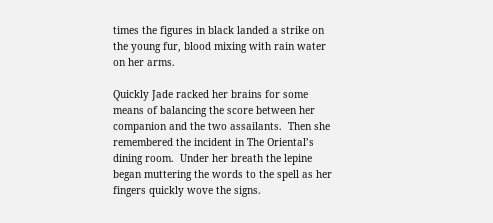times the figures in black landed a strike on the young fur, blood mixing with rain water on her arms.

Quickly Jade racked her brains for some means of balancing the score between her companion and the two assailants.  Then she remembered the incident in The Oriental’s dining room.  Under her breath the lepine began muttering the words to the spell as her fingers quickly wove the signs.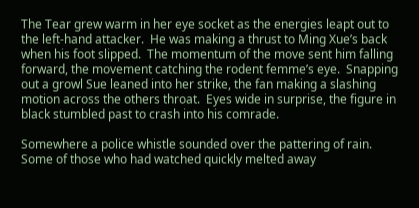The Tear grew warm in her eye socket as the energies leapt out to the left-hand attacker.  He was making a thrust to Ming Xue’s back when his foot slipped.  The momentum of the move sent him falling forward, the movement catching the rodent femme’s eye.  Snapping out a growl Sue leaned into her strike, the fan making a slashing motion across the others throat.  Eyes wide in surprise, the figure in black stumbled past to crash into his comrade.

Somewhere a police whistle sounded over the pattering of rain.  Some of those who had watched quickly melted away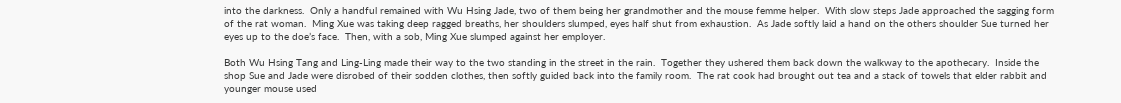into the darkness.  Only a handful remained with Wu Hsing Jade, two of them being her grandmother and the mouse femme helper.  With slow steps Jade approached the sagging form of the rat woman.  Ming Xue was taking deep ragged breaths, her shoulders slumped, eyes half shut from exhaustion.  As Jade softly laid a hand on the others shoulder Sue turned her eyes up to the doe’s face.  Then, with a sob, Ming Xue slumped against her employer.

Both Wu Hsing Tang and Ling-Ling made their way to the two standing in the street in the rain.  Together they ushered them back down the walkway to the apothecary.  Inside the shop Sue and Jade were disrobed of their sodden clothes, then softly guided back into the family room.  The rat cook had brought out tea and a stack of towels that elder rabbit and younger mouse used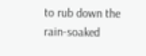to rub down the rain-soaked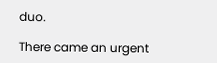duo.

There came an urgent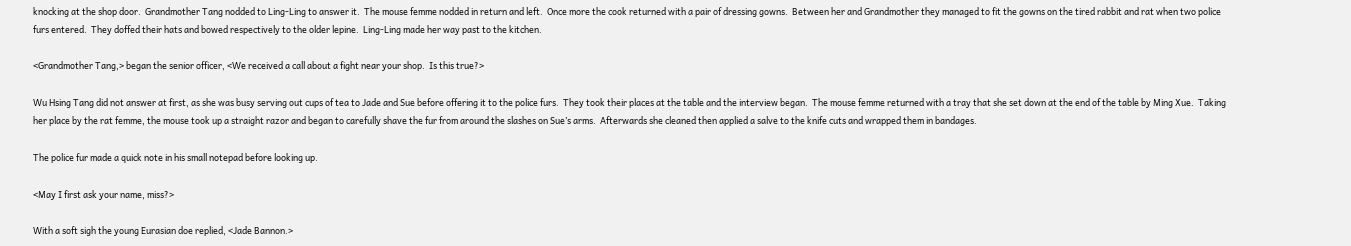knocking at the shop door.  Grandmother Tang nodded to Ling-Ling to answer it.  The mouse femme nodded in return and left.  Once more the cook returned with a pair of dressing gowns.  Between her and Grandmother they managed to fit the gowns on the tired rabbit and rat when two police furs entered.  They doffed their hats and bowed respectively to the older lepine.  Ling-Ling made her way past to the kitchen.

<Grandmother Tang,> began the senior officer, <We received a call about a fight near your shop.  Is this true?>

Wu Hsing Tang did not answer at first, as she was busy serving out cups of tea to Jade and Sue before offering it to the police furs.  They took their places at the table and the interview began.  The mouse femme returned with a tray that she set down at the end of the table by Ming Xue.  Taking her place by the rat femme, the mouse took up a straight razor and began to carefully shave the fur from around the slashes on Sue’s arms.  Afterwards she cleaned then applied a salve to the knife cuts and wrapped them in bandages.

The police fur made a quick note in his small notepad before looking up.

<May I first ask your name, miss?>

With a soft sigh the young Eurasian doe replied, <Jade Bannon.>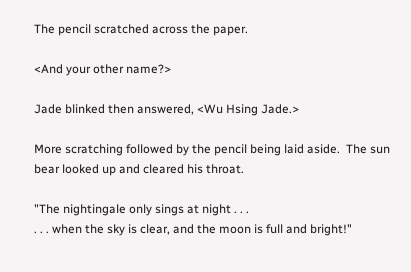The pencil scratched across the paper.

<And your other name?>

Jade blinked then answered, <Wu Hsing Jade.>

More scratching followed by the pencil being laid aside.  The sun bear looked up and cleared his throat.

"The nightingale only sings at night . . .
. . . when the sky is clear, and the moon is full and bright!"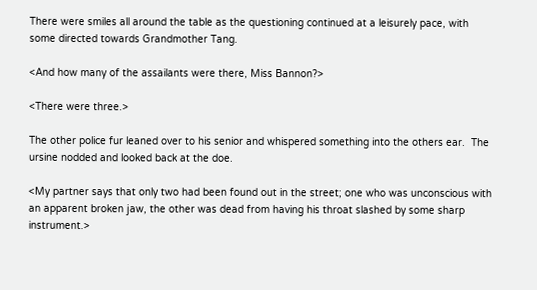There were smiles all around the table as the questioning continued at a leisurely pace, with some directed towards Grandmother Tang.

<And how many of the assailants were there, Miss Bannon?>

<There were three.>

The other police fur leaned over to his senior and whispered something into the others ear.  The ursine nodded and looked back at the doe.

<My partner says that only two had been found out in the street; one who was unconscious with an apparent broken jaw, the other was dead from having his throat slashed by some sharp instrument.>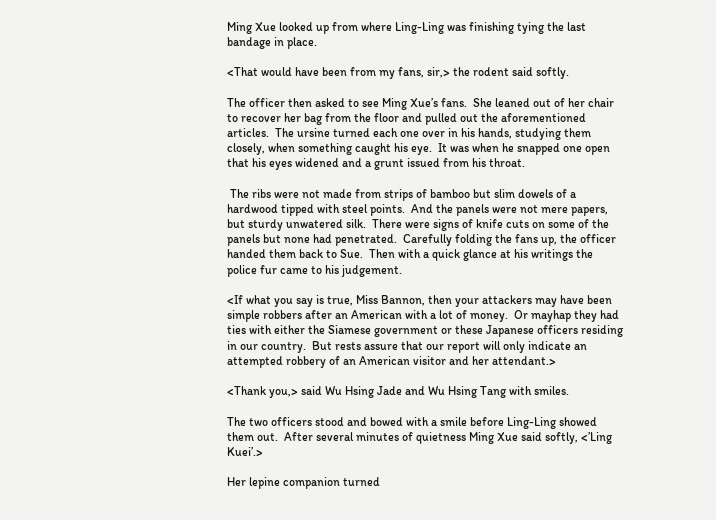Ming Xue looked up from where Ling-Ling was finishing tying the last bandage in place.

<That would have been from my fans, sir,> the rodent said softly.

The officer then asked to see Ming Xue’s fans.  She leaned out of her chair to recover her bag from the floor and pulled out the aforementioned articles.  The ursine turned each one over in his hands, studying them closely, when something caught his eye.  It was when he snapped one open that his eyes widened and a grunt issued from his throat.

 The ribs were not made from strips of bamboo but slim dowels of a hardwood tipped with steel points.  And the panels were not mere papers, but sturdy unwatered silk.  There were signs of knife cuts on some of the panels but none had penetrated.  Carefully folding the fans up, the officer handed them back to Sue.  Then with a quick glance at his writings the police fur came to his judgement.

<If what you say is true, Miss Bannon, then your attackers may have been simple robbers after an American with a lot of money.  Or mayhap they had ties with either the Siamese government or these Japanese officers residing in our country.  But rests assure that our report will only indicate an attempted robbery of an American visitor and her attendant.>

<Thank you,> said Wu Hsing Jade and Wu Hsing Tang with smiles.

The two officers stood and bowed with a smile before Ling-Ling showed them out.  After several minutes of quietness Ming Xue said softly, <’Ling Kuei’.>

Her lepine companion turned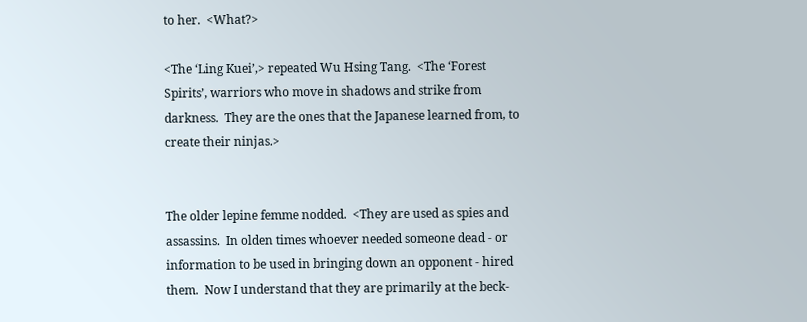to her.  <What?>

<The ‘Ling Kuei’,> repeated Wu Hsing Tang.  <The ‘Forest Spirits’, warriors who move in shadows and strike from darkness.  They are the ones that the Japanese learned from, to create their ninjas.>


The older lepine femme nodded.  <They are used as spies and assassins.  In olden times whoever needed someone dead - or information to be used in bringing down an opponent - hired them.  Now I understand that they are primarily at the beck-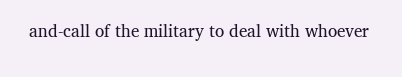and-call of the military to deal with whoever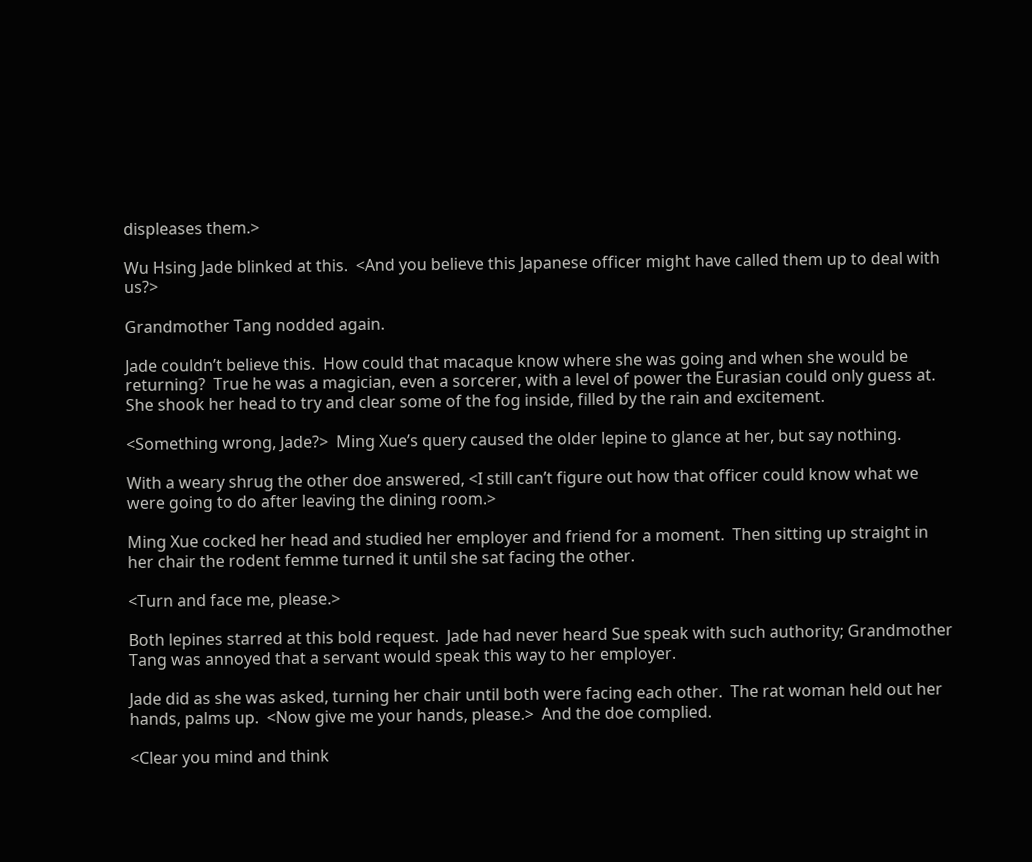displeases them.>

Wu Hsing Jade blinked at this.  <And you believe this Japanese officer might have called them up to deal with us?>

Grandmother Tang nodded again.

Jade couldn’t believe this.  How could that macaque know where she was going and when she would be returning?  True he was a magician, even a sorcerer, with a level of power the Eurasian could only guess at.  She shook her head to try and clear some of the fog inside, filled by the rain and excitement.

<Something wrong, Jade?>  Ming Xue’s query caused the older lepine to glance at her, but say nothing.

With a weary shrug the other doe answered, <I still can’t figure out how that officer could know what we were going to do after leaving the dining room.>

Ming Xue cocked her head and studied her employer and friend for a moment.  Then sitting up straight in her chair the rodent femme turned it until she sat facing the other.

<Turn and face me, please.>

Both lepines starred at this bold request.  Jade had never heard Sue speak with such authority; Grandmother Tang was annoyed that a servant would speak this way to her employer.

Jade did as she was asked, turning her chair until both were facing each other.  The rat woman held out her hands, palms up.  <Now give me your hands, please.>  And the doe complied.

<Clear you mind and think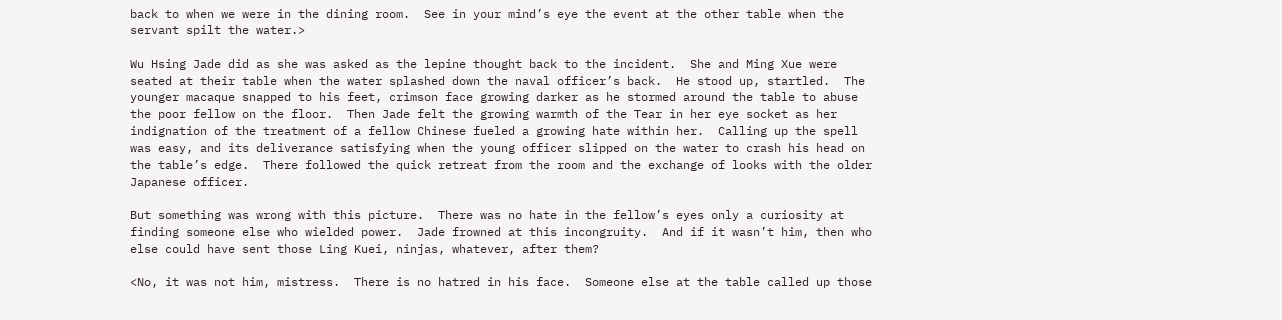back to when we were in the dining room.  See in your mind’s eye the event at the other table when the servant spilt the water.>

Wu Hsing Jade did as she was asked as the lepine thought back to the incident.  She and Ming Xue were seated at their table when the water splashed down the naval officer’s back.  He stood up, startled.  The younger macaque snapped to his feet, crimson face growing darker as he stormed around the table to abuse the poor fellow on the floor.  Then Jade felt the growing warmth of the Tear in her eye socket as her indignation of the treatment of a fellow Chinese fueled a growing hate within her.  Calling up the spell was easy, and its deliverance satisfying when the young officer slipped on the water to crash his head on the table’s edge.  There followed the quick retreat from the room and the exchange of looks with the older Japanese officer.

But something was wrong with this picture.  There was no hate in the fellow’s eyes only a curiosity at finding someone else who wielded power.  Jade frowned at this incongruity.  And if it wasn’t him, then who else could have sent those Ling Kuei, ninjas, whatever, after them?

<No, it was not him, mistress.  There is no hatred in his face.  Someone else at the table called up those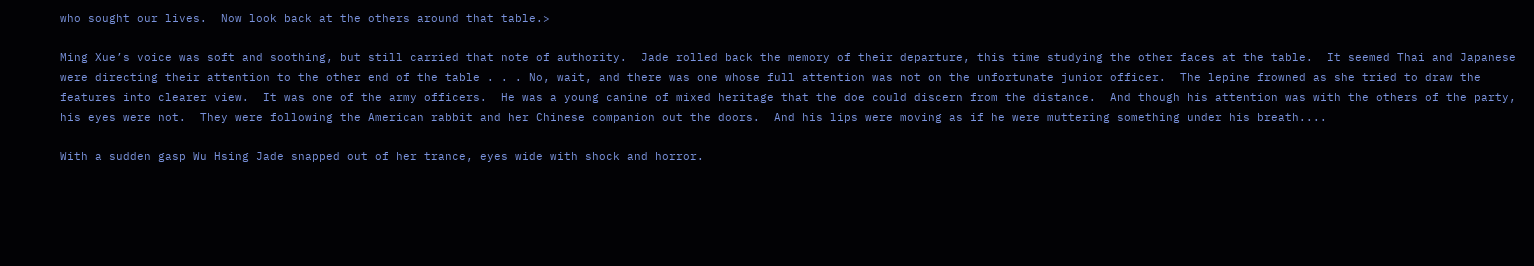who sought our lives.  Now look back at the others around that table.>

Ming Xue’s voice was soft and soothing, but still carried that note of authority.  Jade rolled back the memory of their departure, this time studying the other faces at the table.  It seemed Thai and Japanese were directing their attention to the other end of the table . . . No, wait, and there was one whose full attention was not on the unfortunate junior officer.  The lepine frowned as she tried to draw the features into clearer view.  It was one of the army officers.  He was a young canine of mixed heritage that the doe could discern from the distance.  And though his attention was with the others of the party, his eyes were not.  They were following the American rabbit and her Chinese companion out the doors.  And his lips were moving as if he were muttering something under his breath....

With a sudden gasp Wu Hsing Jade snapped out of her trance, eyes wide with shock and horror.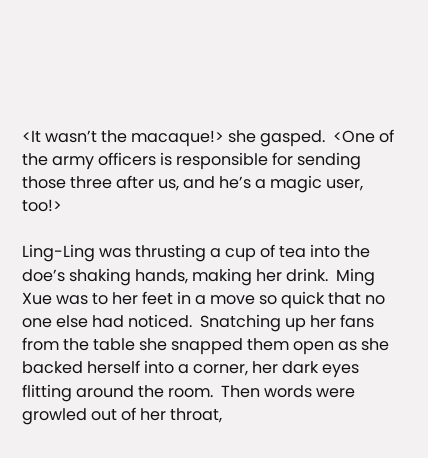<It wasn’t the macaque!> she gasped.  <One of the army officers is responsible for sending those three after us, and he’s a magic user, too!>

Ling-Ling was thrusting a cup of tea into the doe’s shaking hands, making her drink.  Ming Xue was to her feet in a move so quick that no one else had noticed.  Snatching up her fans from the table she snapped them open as she backed herself into a corner, her dark eyes flitting around the room.  Then words were growled out of her throat,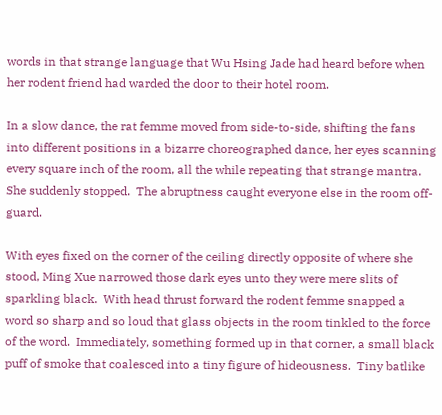words in that strange language that Wu Hsing Jade had heard before when her rodent friend had warded the door to their hotel room.

In a slow dance, the rat femme moved from side-to-side, shifting the fans into different positions in a bizarre choreographed dance, her eyes scanning every square inch of the room, all the while repeating that strange mantra.  She suddenly stopped.  The abruptness caught everyone else in the room off-guard.

With eyes fixed on the corner of the ceiling directly opposite of where she stood, Ming Xue narrowed those dark eyes unto they were mere slits of sparkling black.  With head thrust forward the rodent femme snapped a word so sharp and so loud that glass objects in the room tinkled to the force of the word.  Immediately, something formed up in that corner, a small black puff of smoke that coalesced into a tiny figure of hideousness.  Tiny batlike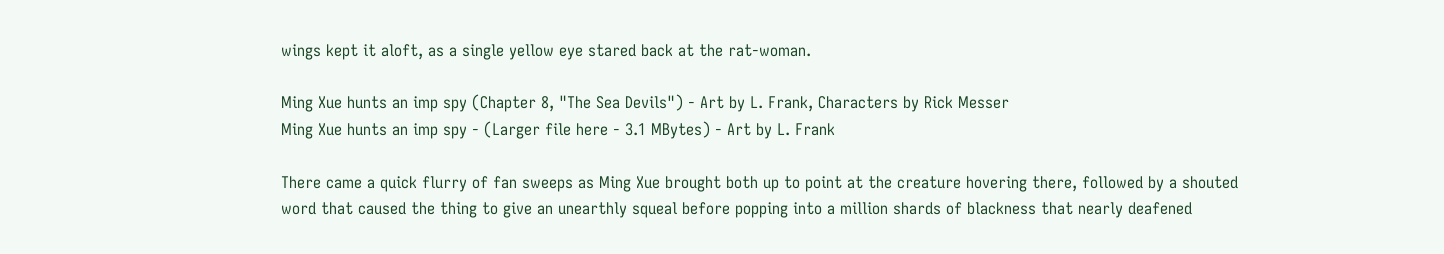wings kept it aloft, as a single yellow eye stared back at the rat-woman.

Ming Xue hunts an imp spy (Chapter 8, "The Sea Devils") - Art by L. Frank, Characters by Rick Messer
Ming Xue hunts an imp spy - (Larger file here - 3.1 MBytes) - Art by L. Frank

There came a quick flurry of fan sweeps as Ming Xue brought both up to point at the creature hovering there, followed by a shouted word that caused the thing to give an unearthly squeal before popping into a million shards of blackness that nearly deafened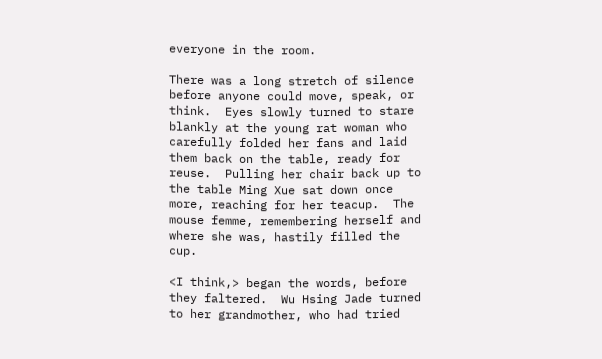everyone in the room.

There was a long stretch of silence before anyone could move, speak, or think.  Eyes slowly turned to stare blankly at the young rat woman who carefully folded her fans and laid them back on the table, ready for reuse.  Pulling her chair back up to the table Ming Xue sat down once more, reaching for her teacup.  The mouse femme, remembering herself and where she was, hastily filled the cup.

<I think,> began the words, before they faltered.  Wu Hsing Jade turned to her grandmother, who had tried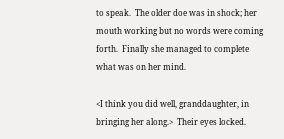to speak.  The older doe was in shock; her mouth working but no words were coming forth.  Finally she managed to complete what was on her mind.

<I think you did well, granddaughter, in bringing her along.>  Their eyes locked.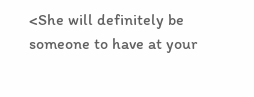<She will definitely be someone to have at your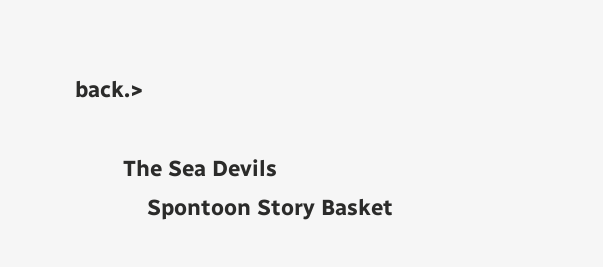back.>

        The Sea Devils
            Spontoon Story Basket